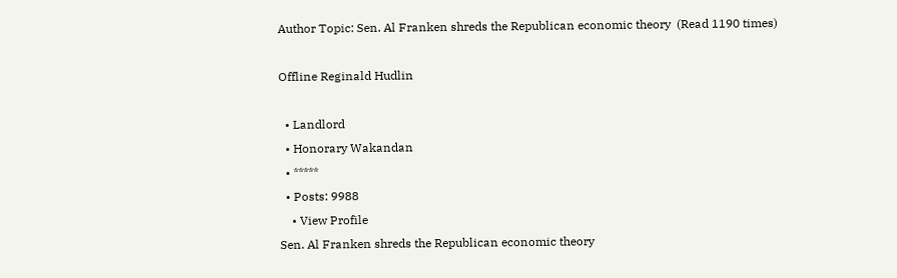Author Topic: Sen. Al Franken shreds the Republican economic theory  (Read 1190 times)

Offline Reginald Hudlin

  • Landlord
  • Honorary Wakandan
  • *****
  • Posts: 9988
    • View Profile
Sen. Al Franken shreds the Republican economic theory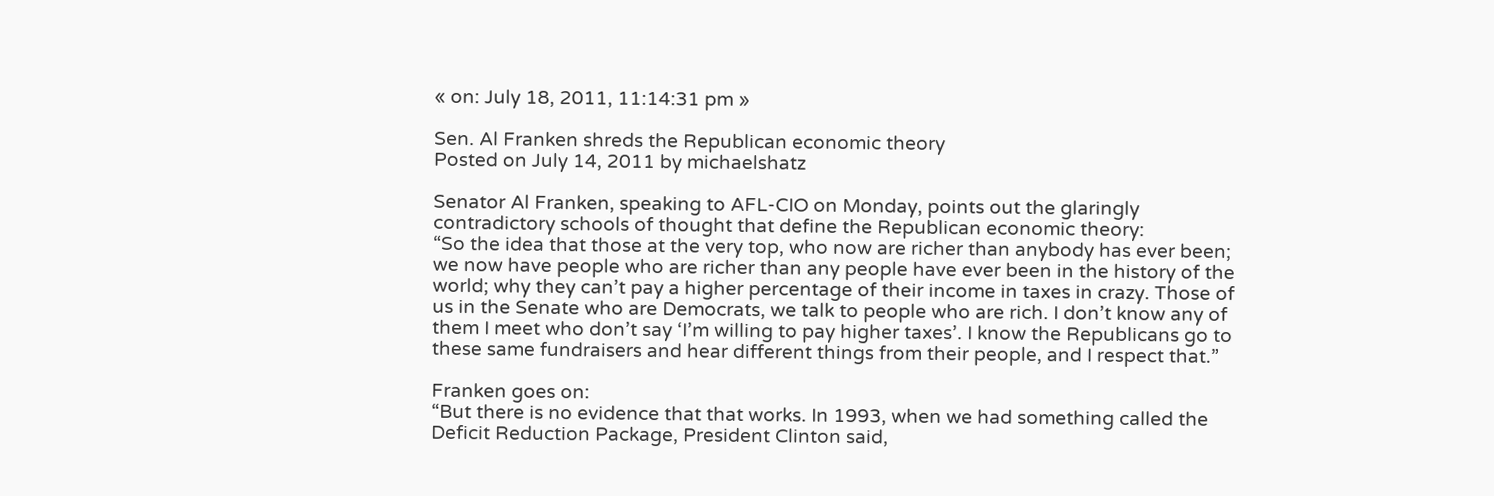« on: July 18, 2011, 11:14:31 pm »

Sen. Al Franken shreds the Republican economic theory
Posted on July 14, 2011 by michaelshatz

Senator Al Franken, speaking to AFL-CIO on Monday, points out the glaringly contradictory schools of thought that define the Republican economic theory:
“So the idea that those at the very top, who now are richer than anybody has ever been; we now have people who are richer than any people have ever been in the history of the world; why they can’t pay a higher percentage of their income in taxes in crazy. Those of us in the Senate who are Democrats, we talk to people who are rich. I don’t know any of them I meet who don’t say ‘I’m willing to pay higher taxes’. I know the Republicans go to these same fundraisers and hear different things from their people, and I respect that.”

Franken goes on:
“But there is no evidence that that works. In 1993, when we had something called the Deficit Reduction Package, President Clinton said,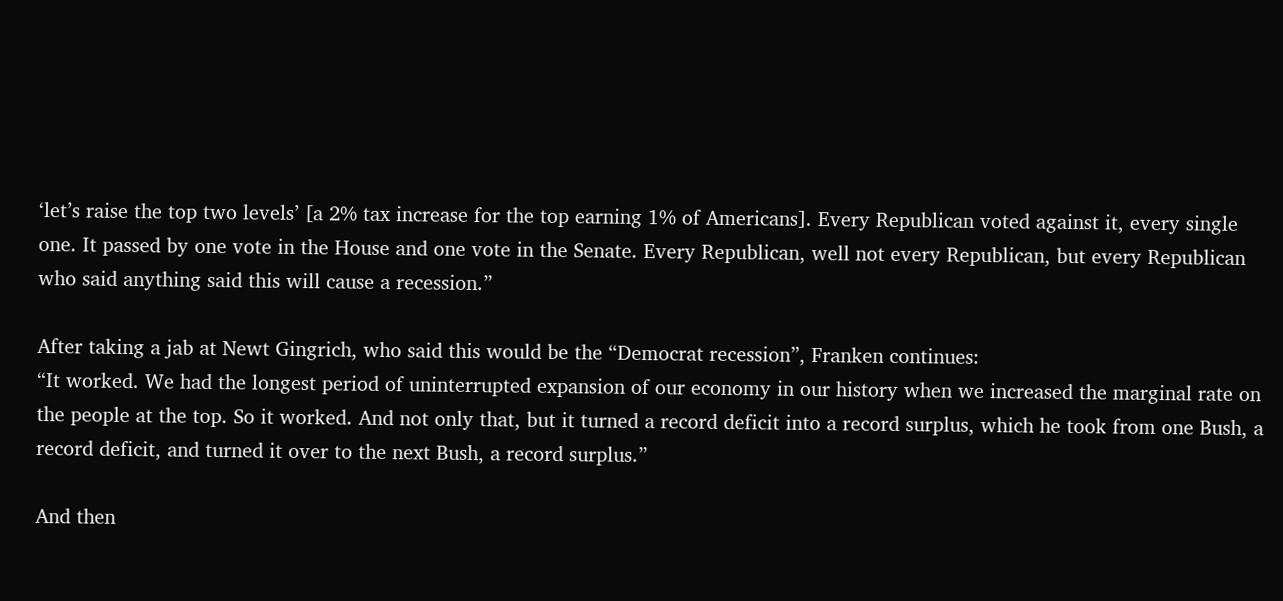‘let’s raise the top two levels’ [a 2% tax increase for the top earning 1% of Americans]. Every Republican voted against it, every single one. It passed by one vote in the House and one vote in the Senate. Every Republican, well not every Republican, but every Republican who said anything said this will cause a recession.”

After taking a jab at Newt Gingrich, who said this would be the “Democrat recession”, Franken continues:
“It worked. We had the longest period of uninterrupted expansion of our economy in our history when we increased the marginal rate on the people at the top. So it worked. And not only that, but it turned a record deficit into a record surplus, which he took from one Bush, a record deficit, and turned it over to the next Bush, a record surplus.”

And then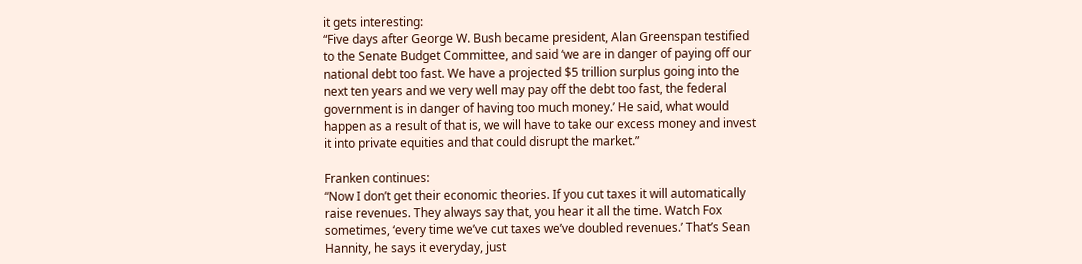it gets interesting:
“Five days after George W. Bush became president, Alan Greenspan testified to the Senate Budget Committee, and said ‘we are in danger of paying off our national debt too fast. We have a projected $5 trillion surplus going into the next ten years and we very well may pay off the debt too fast, the federal government is in danger of having too much money.’ He said, what would happen as a result of that is, we will have to take our excess money and invest it into private equities and that could disrupt the market.”

Franken continues:
“Now I don’t get their economic theories. If you cut taxes it will automatically raise revenues. They always say that, you hear it all the time. Watch Fox sometimes, ‘every time we’ve cut taxes we’ve doubled revenues.’ That’s Sean Hannity, he says it everyday, just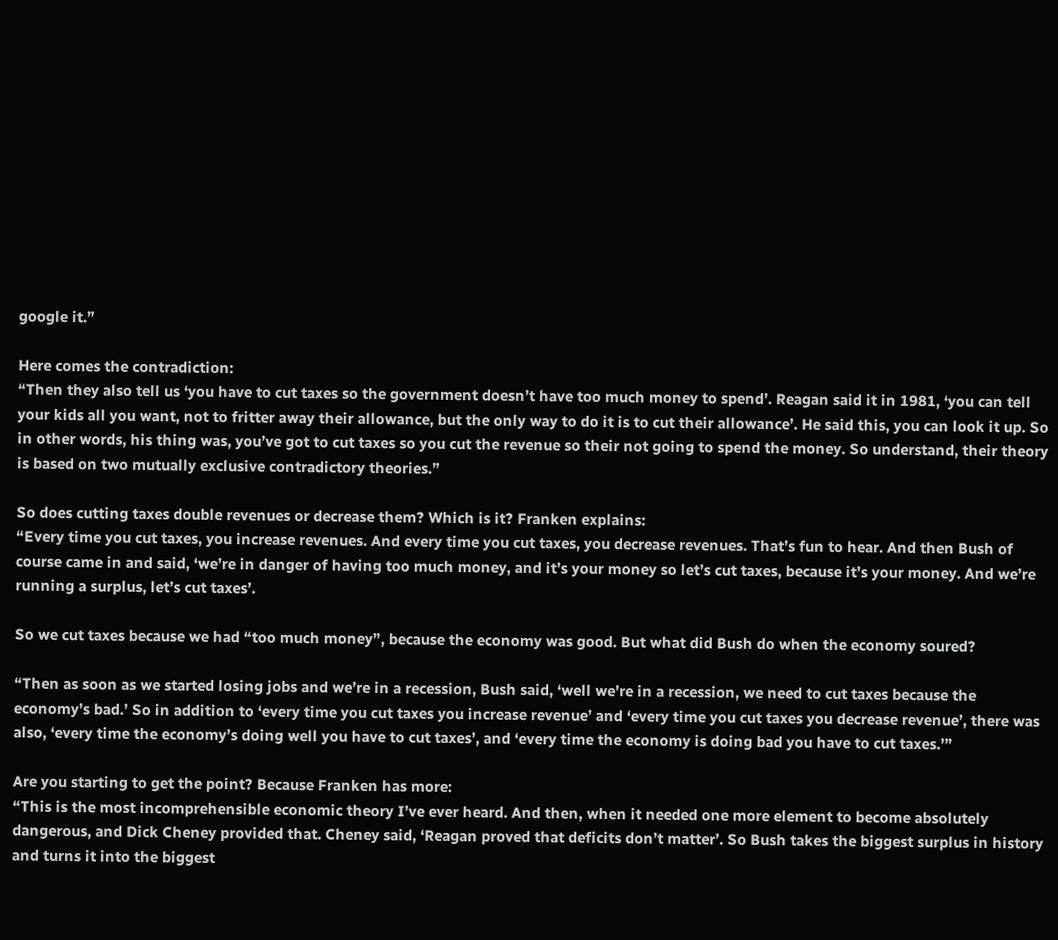google it.”

Here comes the contradiction:
“Then they also tell us ‘you have to cut taxes so the government doesn’t have too much money to spend’. Reagan said it in 1981, ‘you can tell your kids all you want, not to fritter away their allowance, but the only way to do it is to cut their allowance’. He said this, you can look it up. So in other words, his thing was, you’ve got to cut taxes so you cut the revenue so their not going to spend the money. So understand, their theory is based on two mutually exclusive contradictory theories.”

So does cutting taxes double revenues or decrease them? Which is it? Franken explains:
“Every time you cut taxes, you increase revenues. And every time you cut taxes, you decrease revenues. That’s fun to hear. And then Bush of course came in and said, ‘we’re in danger of having too much money, and it’s your money so let’s cut taxes, because it’s your money. And we’re running a surplus, let’s cut taxes’.

So we cut taxes because we had “too much money”, because the economy was good. But what did Bush do when the economy soured?

“Then as soon as we started losing jobs and we’re in a recession, Bush said, ‘well we’re in a recession, we need to cut taxes because the economy’s bad.’ So in addition to ‘every time you cut taxes you increase revenue’ and ‘every time you cut taxes you decrease revenue’, there was also, ‘every time the economy’s doing well you have to cut taxes’, and ‘every time the economy is doing bad you have to cut taxes.’”

Are you starting to get the point? Because Franken has more:
“This is the most incomprehensible economic theory I’ve ever heard. And then, when it needed one more element to become absolutely dangerous, and Dick Cheney provided that. Cheney said, ‘Reagan proved that deficits don’t matter’. So Bush takes the biggest surplus in history and turns it into the biggest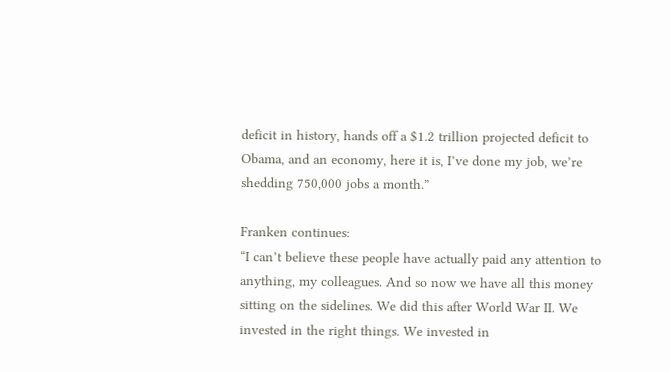deficit in history, hands off a $1.2 trillion projected deficit to Obama, and an economy, here it is, I’ve done my job, we’re shedding 750,000 jobs a month.”

Franken continues:
“I can’t believe these people have actually paid any attention to anything, my colleagues. And so now we have all this money sitting on the sidelines. We did this after World War II. We invested in the right things. We invested in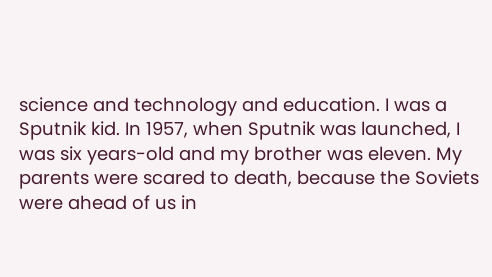science and technology and education. I was a Sputnik kid. In 1957, when Sputnik was launched, I was six years-old and my brother was eleven. My parents were scared to death, because the Soviets were ahead of us in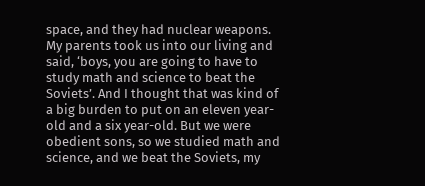space, and they had nuclear weapons. My parents took us into our living and said, ‘boys, you are going to have to study math and science to beat the Soviets’. And I thought that was kind of a big burden to put on an eleven year-old and a six year-old. But we were obedient sons, so we studied math and science, and we beat the Soviets, my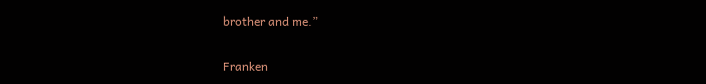brother and me.”

Franken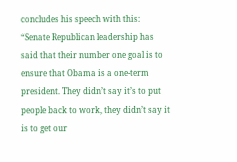concludes his speech with this:
“Senate Republican leadership has said that their number one goal is to ensure that Obama is a one-term president. They didn’t say it’s to put people back to work, they didn’t say it is to get our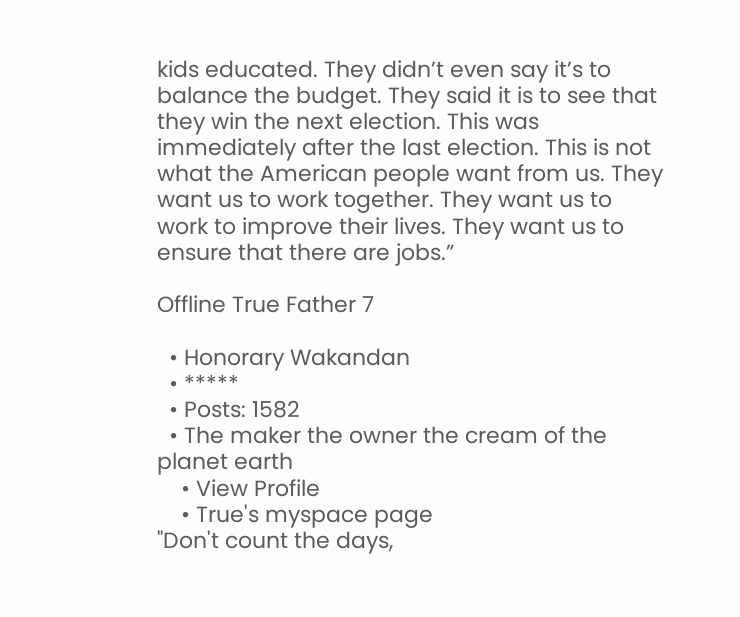kids educated. They didn’t even say it’s to balance the budget. They said it is to see that they win the next election. This was immediately after the last election. This is not what the American people want from us. They want us to work together. They want us to work to improve their lives. They want us to ensure that there are jobs.”

Offline True Father 7

  • Honorary Wakandan
  • *****
  • Posts: 1582
  • The maker the owner the cream of the planet earth
    • View Profile
    • True's myspace page
"Don't count the days,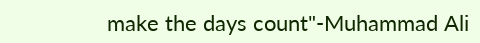make the days count"-Muhammad Ali